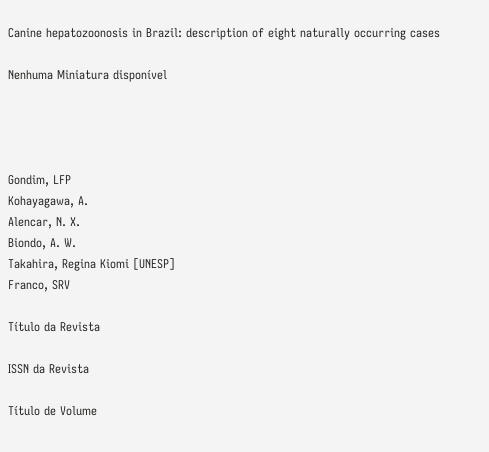Canine hepatozoonosis in Brazil: description of eight naturally occurring cases

Nenhuma Miniatura disponível




Gondim, LFP
Kohayagawa, A.
Alencar, N. X.
Biondo, A. W.
Takahira, Regina Kiomi [UNESP]
Franco, SRV

Título da Revista

ISSN da Revista

Título de Volume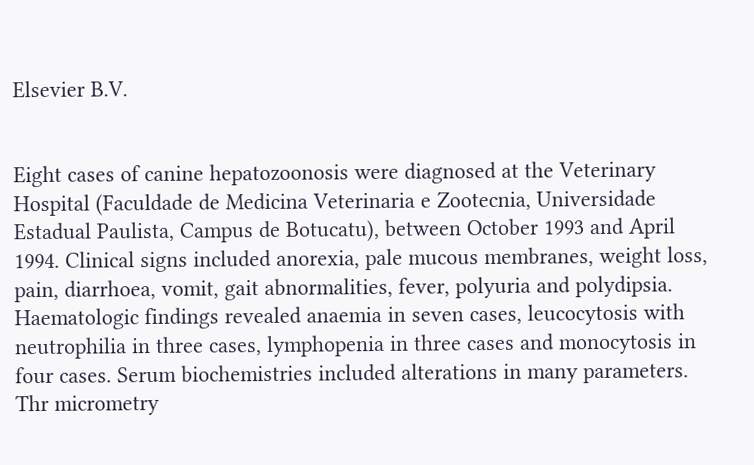Elsevier B.V.


Eight cases of canine hepatozoonosis were diagnosed at the Veterinary Hospital (Faculdade de Medicina Veterinaria e Zootecnia, Universidade Estadual Paulista, Campus de Botucatu), between October 1993 and April 1994. Clinical signs included anorexia, pale mucous membranes, weight loss, pain, diarrhoea, vomit, gait abnormalities, fever, polyuria and polydipsia. Haematologic findings revealed anaemia in seven cases, leucocytosis with neutrophilia in three cases, lymphopenia in three cases and monocytosis in four cases. Serum biochemistries included alterations in many parameters. Thr micrometry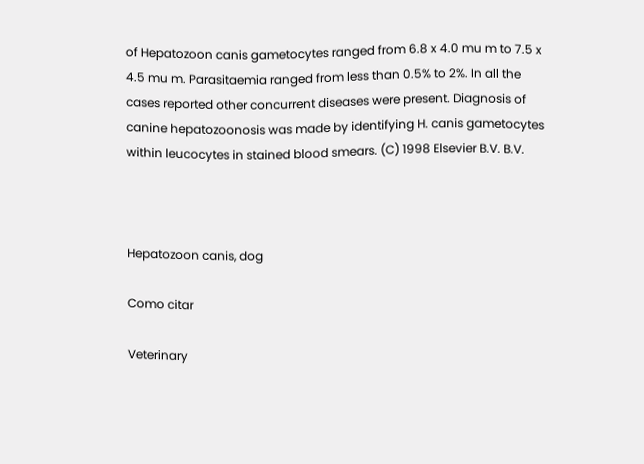of Hepatozoon canis gametocytes ranged from 6.8 x 4.0 mu m to 7.5 x 4.5 mu m. Parasitaemia ranged from less than 0.5% to 2%. In all the cases reported other concurrent diseases were present. Diagnosis of canine hepatozoonosis was made by identifying H. canis gametocytes within leucocytes in stained blood smears. (C) 1998 Elsevier B.V. B.V.



Hepatozoon canis, dog

Como citar

Veterinary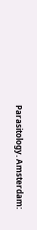Parasitology. Amsterdam: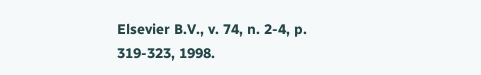Elsevier B.V., v. 74, n. 2-4, p. 319-323, 1998.